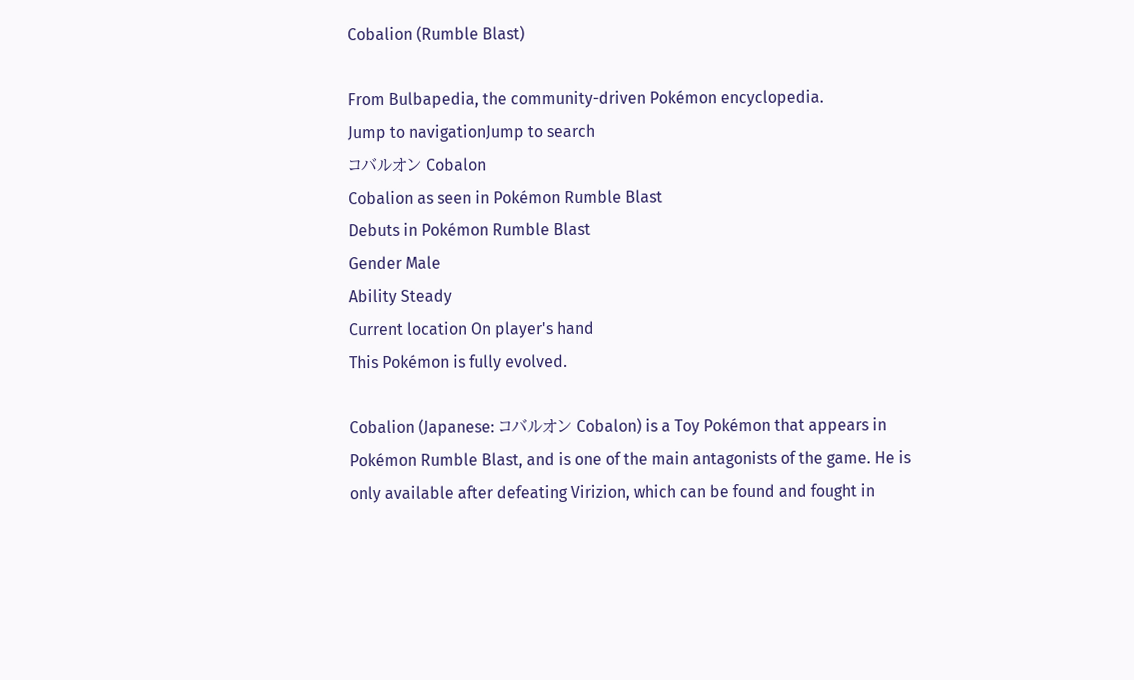Cobalion (Rumble Blast)

From Bulbapedia, the community-driven Pokémon encyclopedia.
Jump to navigationJump to search
コバルオン Cobalon
Cobalion as seen in Pokémon Rumble Blast
Debuts in Pokémon Rumble Blast
Gender Male
Ability Steady
Current location On player's hand
This Pokémon is fully evolved.

Cobalion (Japanese: コバルオン Cobalon) is a Toy Pokémon that appears in Pokémon Rumble Blast, and is one of the main antagonists of the game. He is only available after defeating Virizion, which can be found and fought in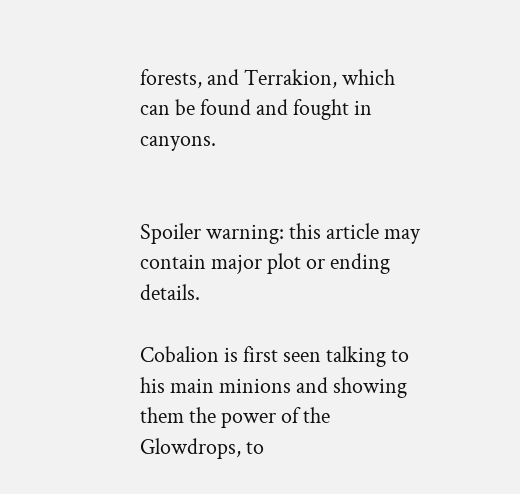forests, and Terrakion, which can be found and fought in canyons.


Spoiler warning: this article may contain major plot or ending details.

Cobalion is first seen talking to his main minions and showing them the power of the Glowdrops, to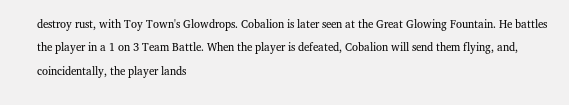destroy rust, with Toy Town's Glowdrops. Cobalion is later seen at the Great Glowing Fountain. He battles the player in a 1 on 3 Team Battle. When the player is defeated, Cobalion will send them flying, and, coincidentally, the player lands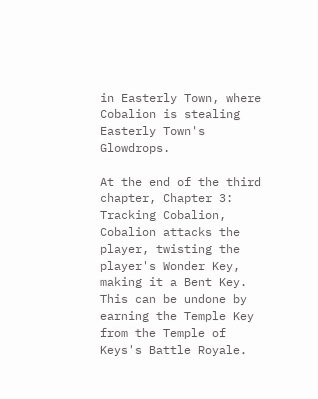in Easterly Town, where Cobalion is stealing Easterly Town's Glowdrops.

At the end of the third chapter, Chapter 3: Tracking Cobalion, Cobalion attacks the player, twisting the player's Wonder Key, making it a Bent Key. This can be undone by earning the Temple Key from the Temple of Keys's Battle Royale.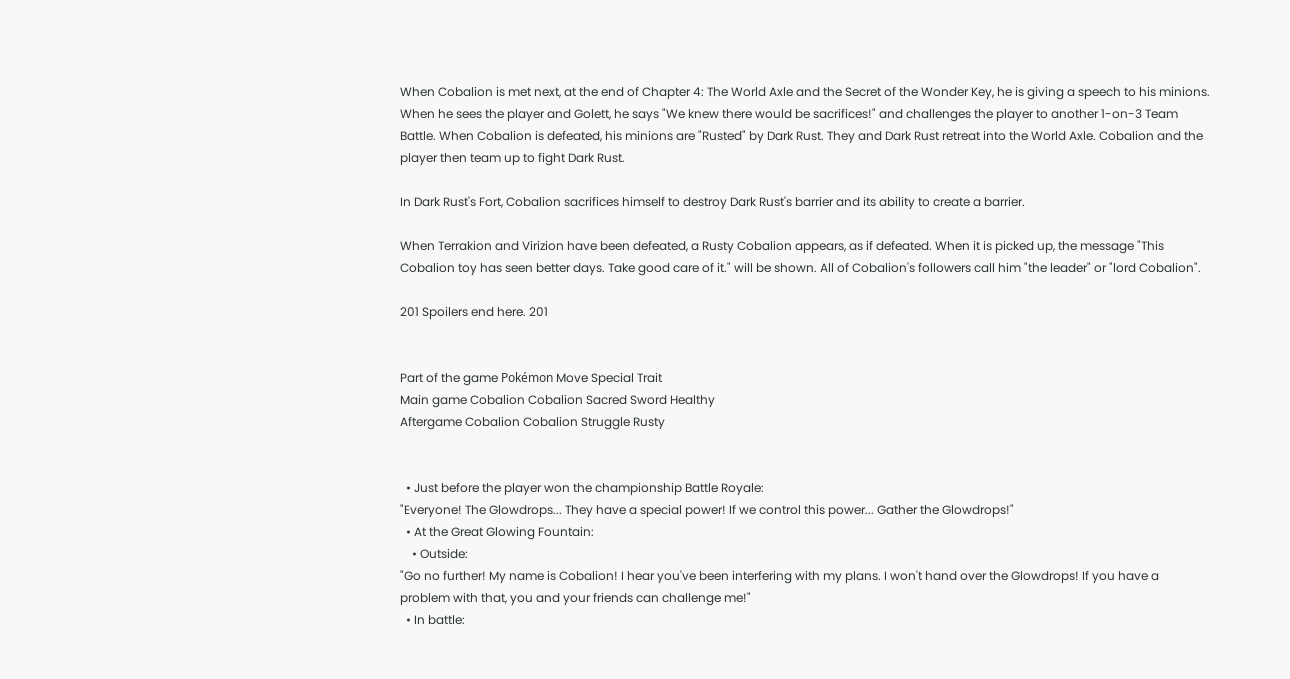When Cobalion is met next, at the end of Chapter 4: The World Axle and the Secret of the Wonder Key, he is giving a speech to his minions. When he sees the player and Golett, he says "We knew there would be sacrifices!" and challenges the player to another 1-on-3 Team Battle. When Cobalion is defeated, his minions are "Rusted" by Dark Rust. They and Dark Rust retreat into the World Axle. Cobalion and the player then team up to fight Dark Rust.

In Dark Rust's Fort, Cobalion sacrifices himself to destroy Dark Rust's barrier and its ability to create a barrier.

When Terrakion and Virizion have been defeated, a Rusty Cobalion appears, as if defeated. When it is picked up, the message "This Cobalion toy has seen better days. Take good care of it." will be shown. All of Cobalion's followers call him "the leader" or "lord Cobalion".

201 Spoilers end here. 201


Part of the game Pokémon Move Special Trait
Main game Cobalion Cobalion Sacred Sword Healthy
Aftergame Cobalion Cobalion Struggle Rusty


  • Just before the player won the championship Battle Royale:
"Everyone! The Glowdrops... They have a special power! If we control this power... Gather the Glowdrops!"
  • At the Great Glowing Fountain:
    • Outside:
"Go no further! My name is Cobalion! I hear you've been interfering with my plans. I won't hand over the Glowdrops! If you have a problem with that, you and your friends can challenge me!"
  • In battle: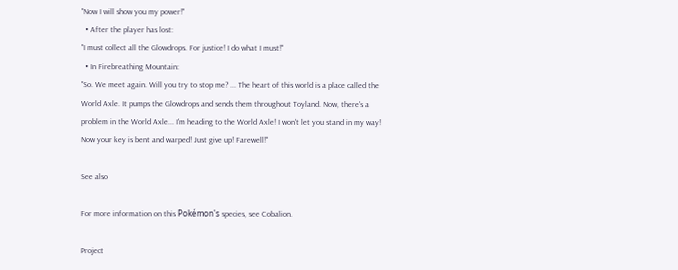"Now I will show you my power!"
  • After the player has lost:
"I must collect all the Glowdrops. For justice! I do what I must!"
  • In Firebreathing Mountain:
"So. We meet again. Will you try to stop me? ... The heart of this world is a place called the World Axle. It pumps the Glowdrops and sends them throughout Toyland. Now, there's a problem in the World Axle... I'm heading to the World Axle! I won't let you stand in my way! Now your key is bent and warped! Just give up! Farewell!"

See also

For more information on this Pokémon's species, see Cobalion.

Project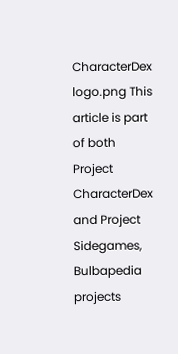CharacterDex logo.png This article is part of both Project CharacterDex and Project Sidegames, Bulbapedia projects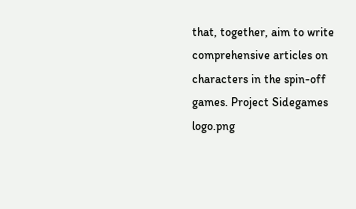that, together, aim to write comprehensive articles on characters in the spin-off games. Project Sidegames logo.png